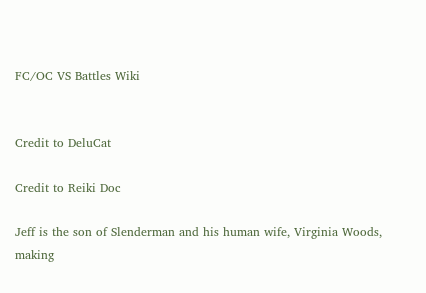FC/OC VS Battles Wiki


Credit to DeluCat

Credit to Reiki Doc

Jeff is the son of Slenderman and his human wife, Virginia Woods, making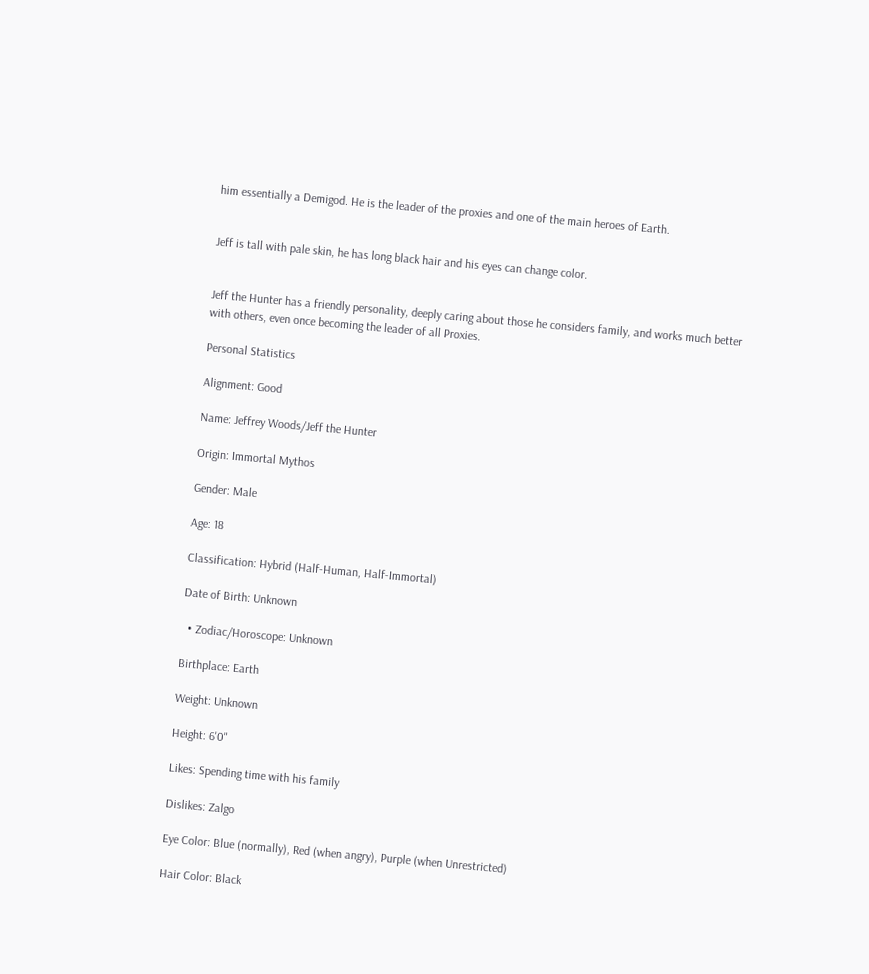him essentially a Demigod. He is the leader of the proxies and one of the main heroes of Earth.


Jeff is tall with pale skin, he has long black hair and his eyes can change color.


Jeff the Hunter has a friendly personality, deeply caring about those he considers family, and works much better with others, even once becoming the leader of all Proxies.

Personal Statistics

Alignment: Good

Name: Jeffrey Woods/Jeff the Hunter

Origin: Immortal Mythos

Gender: Male

Age: 18

Classification: Hybrid (Half-Human, Half-Immortal)

Date of Birth: Unknown

  • Zodiac/Horoscope: Unknown

Birthplace: Earth

Weight: Unknown

Height: 6'0"

Likes: Spending time with his family

Dislikes: Zalgo

Eye Color: Blue (normally), Red (when angry), Purple (when Unrestricted)

Hair Color: Black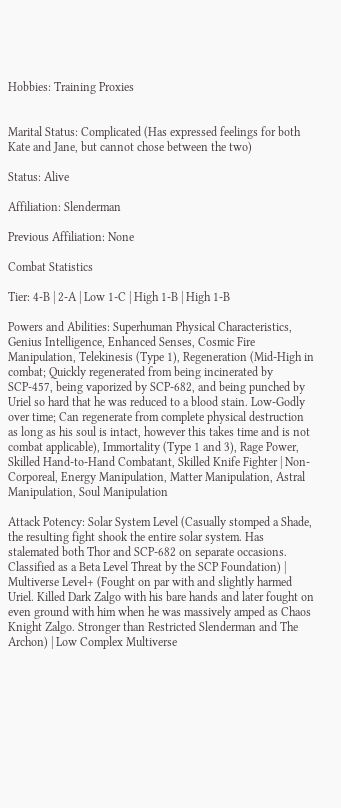Hobbies: Training Proxies


Marital Status: Complicated (Has expressed feelings for both Kate and Jane, but cannot chose between the two)

Status: Alive

Affiliation: Slenderman

Previous Affiliation: None

Combat Statistics

Tier: 4-B | 2-A | Low 1-C | High 1-B | High 1-B

Powers and Abilities: Superhuman Physical Characteristics, Genius Intelligence, Enhanced Senses, Cosmic Fire Manipulation, Telekinesis (Type 1), Regeneration (Mid-High in combat; Quickly regenerated from being incinerated by SCP-457, being vaporized by SCP-682, and being punched by Uriel so hard that he was reduced to a blood stain. Low-Godly over time; Can regenerate from complete physical destruction as long as his soul is intact, however this takes time and is not combat applicable), Immortality (Type 1 and 3), Rage Power, Skilled Hand-to-Hand Combatant, Skilled Knife Fighter | Non-Corporeal, Energy Manipulation, Matter Manipulation, Astral Manipulation, Soul Manipulation

Attack Potency: Solar System Level (Casually stomped a Shade, the resulting fight shook the entire solar system. Has stalemated both Thor and SCP-682 on separate occasions. Classified as a Beta Level Threat by the SCP Foundation) | Multiverse Level+ (Fought on par with and slightly harmed Uriel. Killed Dark Zalgo with his bare hands and later fought on even ground with him when he was massively amped as Chaos Knight Zalgo. Stronger than Restricted Slenderman and The Archon) | Low Complex Multiverse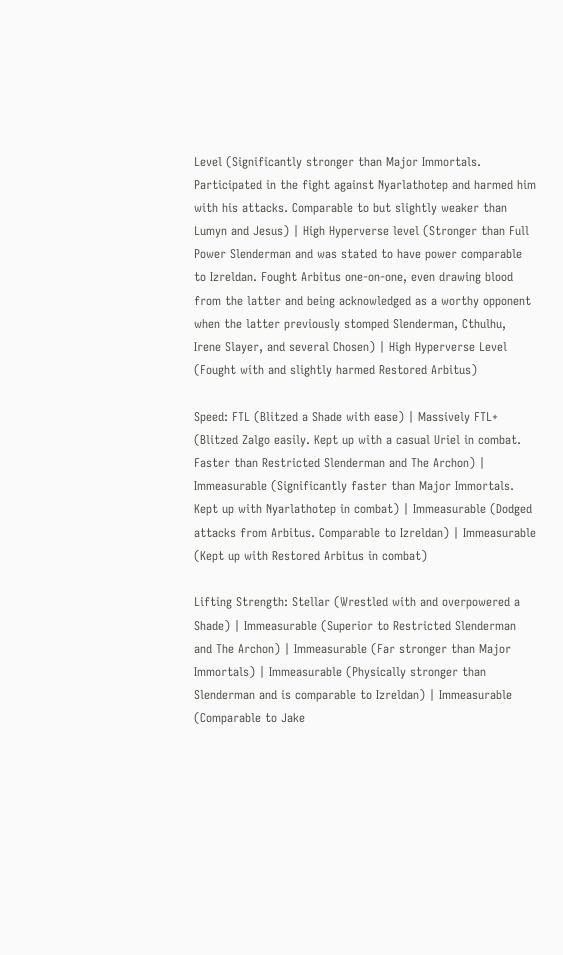Level (Significantly stronger than Major Immortals. Participated in the fight against Nyarlathotep and harmed him with his attacks. Comparable to but slightly weaker than Lumyn and Jesus) | High Hyperverse level (Stronger than Full Power Slenderman and was stated to have power comparable to Izreldan. Fought Arbitus one-on-one, even drawing blood from the latter and being acknowledged as a worthy opponent when the latter previously stomped Slenderman, Cthulhu, Irene Slayer, and several Chosen) | High Hyperverse Level (Fought with and slightly harmed Restored Arbitus)

Speed: FTL (Blitzed a Shade with ease) | Massively FTL+ (Blitzed Zalgo easily. Kept up with a casual Uriel in combat. Faster than Restricted Slenderman and The Archon) | Immeasurable (Significantly faster than Major Immortals. Kept up with Nyarlathotep in combat) | Immeasurable (Dodged attacks from Arbitus. Comparable to Izreldan) | Immeasurable (Kept up with Restored Arbitus in combat)

Lifting Strength: Stellar (Wrestled with and overpowered a Shade) | Immeasurable (Superior to Restricted Slenderman and The Archon) | Immeasurable (Far stronger than Major Immortals) | Immeasurable (Physically stronger than Slenderman and is comparable to Izreldan) | Immeasurable (Comparable to Jake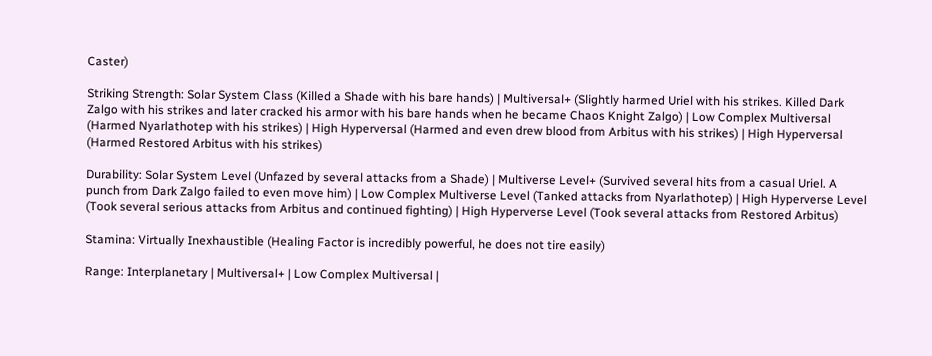Caster)

Striking Strength: Solar System Class (Killed a Shade with his bare hands) | Multiversal+ (Slightly harmed Uriel with his strikes. Killed Dark Zalgo with his strikes and later cracked his armor with his bare hands when he became Chaos Knight Zalgo) | Low Complex Multiversal (Harmed Nyarlathotep with his strikes) | High Hyperversal (Harmed and even drew blood from Arbitus with his strikes) | High Hyperversal (Harmed Restored Arbitus with his strikes)

Durability: Solar System Level (Unfazed by several attacks from a Shade) | Multiverse Level+ (Survived several hits from a casual Uriel. A punch from Dark Zalgo failed to even move him) | Low Complex Multiverse Level (Tanked attacks from Nyarlathotep) | High Hyperverse Level (Took several serious attacks from Arbitus and continued fighting) | High Hyperverse Level (Took several attacks from Restored Arbitus)

Stamina: Virtually Inexhaustible (Healing Factor is incredibly powerful, he does not tire easily)

Range: Interplanetary | Multiversal+ | Low Complex Multiversal |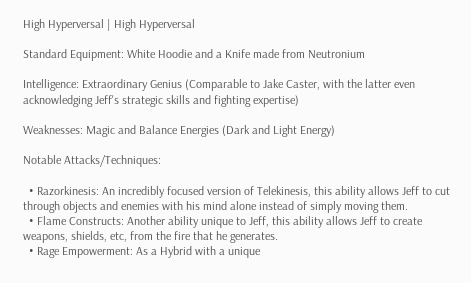High Hyperversal | High Hyperversal

Standard Equipment: White Hoodie and a Knife made from Neutronium

Intelligence: Extraordinary Genius (Comparable to Jake Caster, with the latter even acknowledging Jeff's strategic skills and fighting expertise)

Weaknesses: Magic and Balance Energies (Dark and Light Energy)

Notable Attacks/Techniques:

  • Razorkinesis: An incredibly focused version of Telekinesis, this ability allows Jeff to cut through objects and enemies with his mind alone instead of simply moving them.
  • Flame Constructs: Another ability unique to Jeff, this ability allows Jeff to create weapons, shields, etc, from the fire that he generates.
  • Rage Empowerment: As a Hybrid with a unique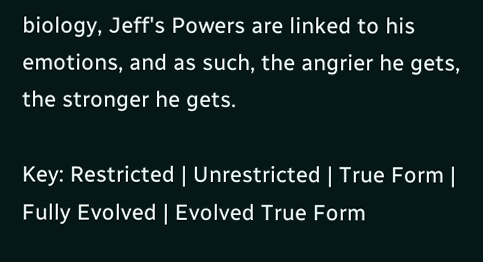biology, Jeff's Powers are linked to his emotions, and as such, the angrier he gets, the stronger he gets.

Key: Restricted | Unrestricted | True Form | Fully Evolved | Evolved True Form